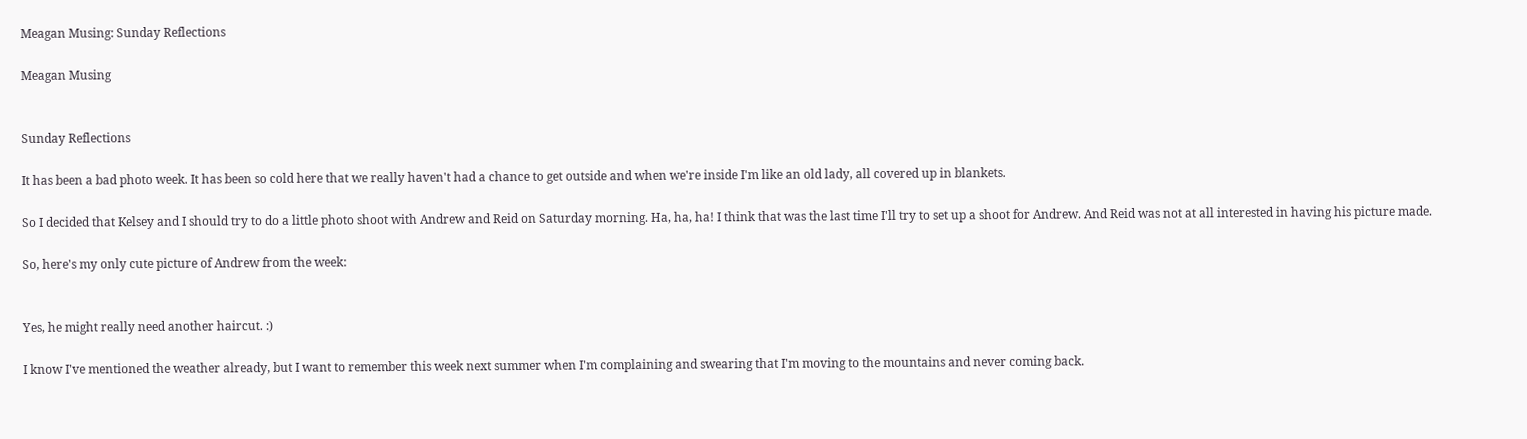Meagan Musing: Sunday Reflections

Meagan Musing


Sunday Reflections

It has been a bad photo week. It has been so cold here that we really haven't had a chance to get outside and when we're inside I'm like an old lady, all covered up in blankets.

So I decided that Kelsey and I should try to do a little photo shoot with Andrew and Reid on Saturday morning. Ha, ha, ha! I think that was the last time I'll try to set up a shoot for Andrew. And Reid was not at all interested in having his picture made.

So, here's my only cute picture of Andrew from the week:


Yes, he might really need another haircut. :)

I know I've mentioned the weather already, but I want to remember this week next summer when I'm complaining and swearing that I'm moving to the mountains and never coming back.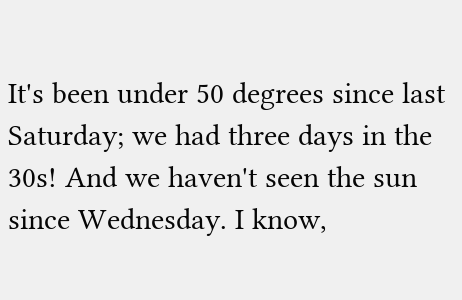It's been under 50 degrees since last Saturday; we had three days in the 30s! And we haven't seen the sun since Wednesday. I know,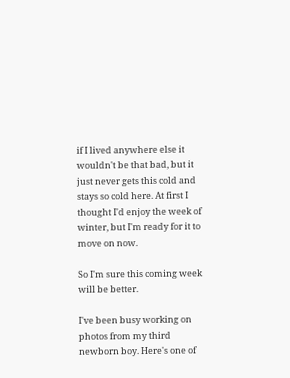if I lived anywhere else it wouldn't be that bad, but it just never gets this cold and stays so cold here. At first I thought I'd enjoy the week of winter, but I'm ready for it to move on now.

So I'm sure this coming week will be better.

I've been busy working on photos from my third newborn boy. Here's one of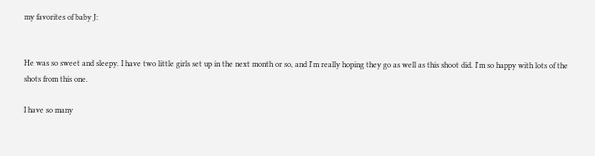my favorites of baby J:


He was so sweet and sleepy. I have two little girls set up in the next month or so, and I'm really hoping they go as well as this shoot did. I'm so happy with lots of the shots from this one.

I have so many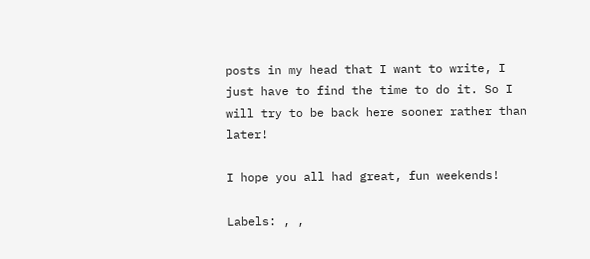posts in my head that I want to write, I just have to find the time to do it. So I will try to be back here sooner rather than later!

I hope you all had great, fun weekends!

Labels: , ,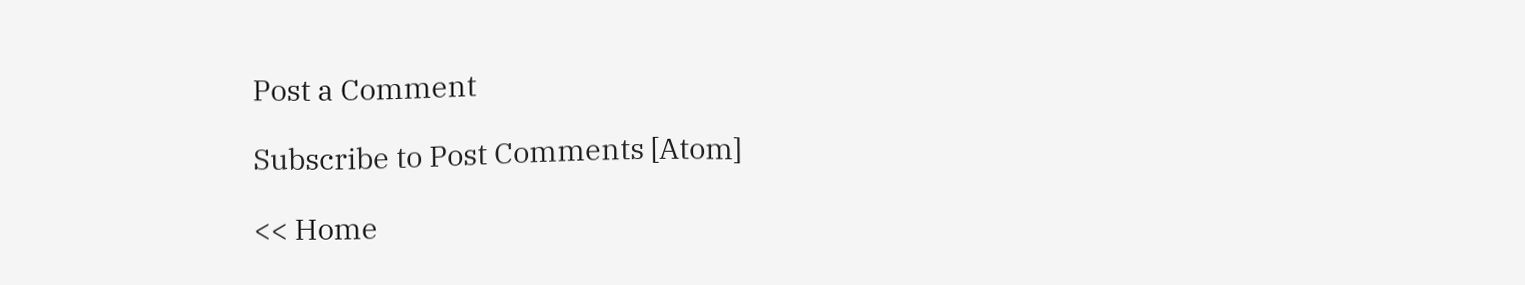Post a Comment

Subscribe to Post Comments [Atom]

<< Home